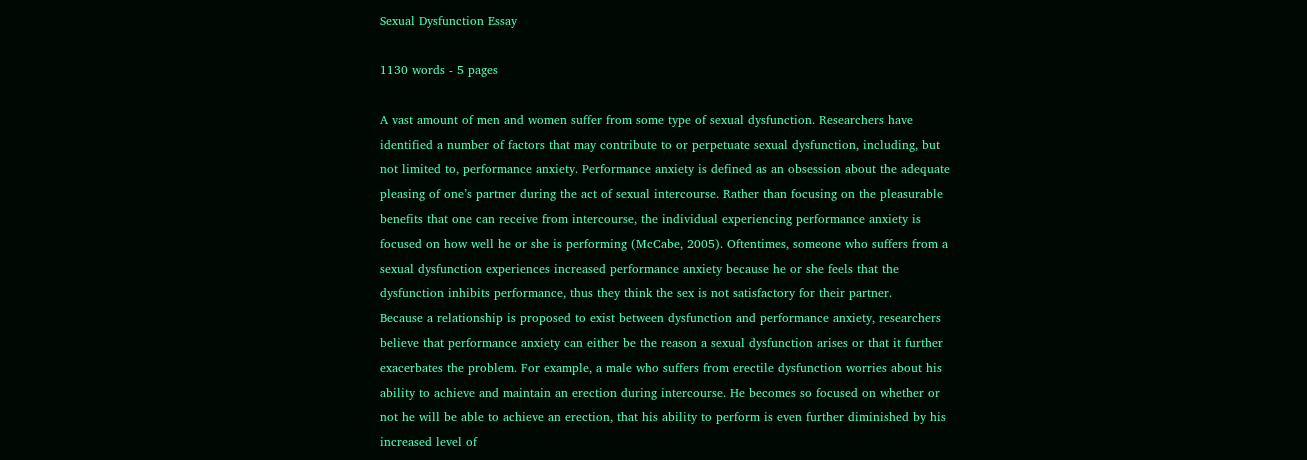Sexual Dysfunction Essay

1130 words - 5 pages

A vast amount of men and women suffer from some type of sexual dysfunction. Researchers have identified a number of factors that may contribute to or perpetuate sexual dysfunction, including, but not limited to, performance anxiety. Performance anxiety is defined as an obsession about the adequate pleasing of one’s partner during the act of sexual intercourse. Rather than focusing on the pleasurable benefits that one can receive from intercourse, the individual experiencing performance anxiety is focused on how well he or she is performing (McCabe, 2005). Oftentimes, someone who suffers from a sexual dysfunction experiences increased performance anxiety because he or she feels that the dysfunction inhibits performance, thus they think the sex is not satisfactory for their partner.
Because a relationship is proposed to exist between dysfunction and performance anxiety, researchers believe that performance anxiety can either be the reason a sexual dysfunction arises or that it further exacerbates the problem. For example, a male who suffers from erectile dysfunction worries about his ability to achieve and maintain an erection during intercourse. He becomes so focused on whether or not he will be able to achieve an erection, that his ability to perform is even further diminished by his increased level of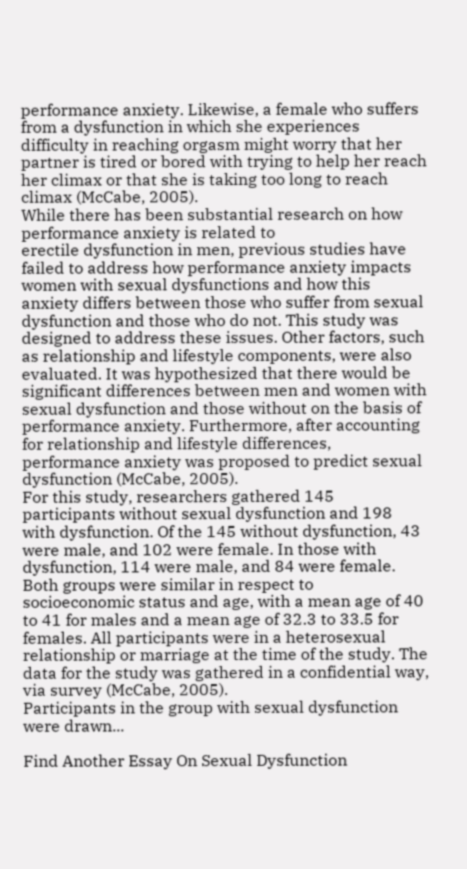performance anxiety. Likewise, a female who suffers from a dysfunction in which she experiences difficulty in reaching orgasm might worry that her partner is tired or bored with trying to help her reach her climax or that she is taking too long to reach climax (McCabe, 2005).
While there has been substantial research on how performance anxiety is related to
erectile dysfunction in men, previous studies have failed to address how performance anxiety impacts women with sexual dysfunctions and how this anxiety differs between those who suffer from sexual dysfunction and those who do not. This study was designed to address these issues. Other factors, such as relationship and lifestyle components, were also evaluated. It was hypothesized that there would be significant differences between men and women with sexual dysfunction and those without on the basis of performance anxiety. Furthermore, after accounting for relationship and lifestyle differences, performance anxiety was proposed to predict sexual dysfunction (McCabe, 2005).
For this study, researchers gathered 145 participants without sexual dysfunction and 198 with dysfunction. Of the 145 without dysfunction, 43 were male, and 102 were female. In those with dysfunction, 114 were male, and 84 were female. Both groups were similar in respect to socioeconomic status and age, with a mean age of 40 to 41 for males and a mean age of 32.3 to 33.5 for females. All participants were in a heterosexual relationship or marriage at the time of the study. The data for the study was gathered in a confidential way, via survey (McCabe, 2005).
Participants in the group with sexual dysfunction were drawn...

Find Another Essay On Sexual Dysfunction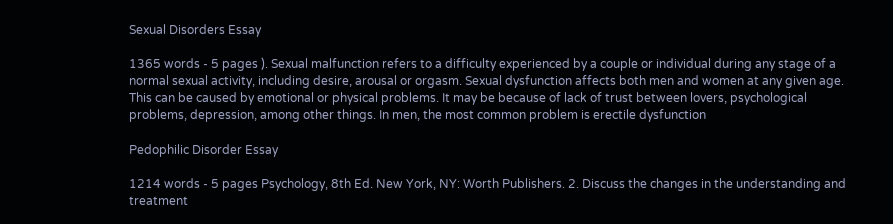Sexual Disorders Essay

1365 words - 5 pages ). Sexual malfunction refers to a difficulty experienced by a couple or individual during any stage of a normal sexual activity, including desire, arousal or orgasm. Sexual dysfunction affects both men and women at any given age. This can be caused by emotional or physical problems. It may be because of lack of trust between lovers, psychological problems, depression, among other things. In men, the most common problem is erectile dysfunction

Pedophilic Disorder Essay

1214 words - 5 pages Psychology, 8th Ed. New York, NY: Worth Publishers. 2. Discuss the changes in the understanding and treatment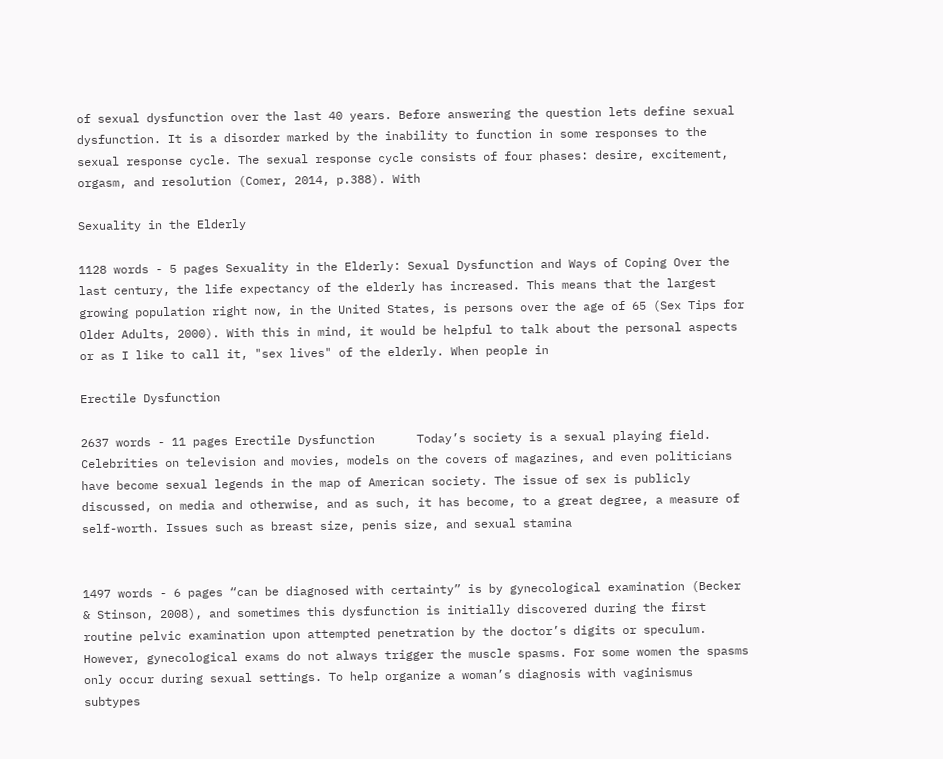of sexual dysfunction over the last 40 years. Before answering the question lets define sexual dysfunction. It is a disorder marked by the inability to function in some responses to the sexual response cycle. The sexual response cycle consists of four phases: desire, excitement, orgasm, and resolution (Comer, 2014, p.388). With

Sexuality in the Elderly

1128 words - 5 pages Sexuality in the Elderly: Sexual Dysfunction and Ways of Coping Over the last century, the life expectancy of the elderly has increased. This means that the largest growing population right now, in the United States, is persons over the age of 65 (Sex Tips for Older Adults, 2000). With this in mind, it would be helpful to talk about the personal aspects or as I like to call it, "sex lives" of the elderly. When people in

Erectile Dysfunction

2637 words - 11 pages Erectile Dysfunction      Today’s society is a sexual playing field. Celebrities on television and movies, models on the covers of magazines, and even politicians have become sexual legends in the map of American society. The issue of sex is publicly discussed, on media and otherwise, and as such, it has become, to a great degree, a measure of self-worth. Issues such as breast size, penis size, and sexual stamina


1497 words - 6 pages “can be diagnosed with certainty” is by gynecological examination (Becker & Stinson, 2008), and sometimes this dysfunction is initially discovered during the first routine pelvic examination upon attempted penetration by the doctor’s digits or speculum. However, gynecological exams do not always trigger the muscle spasms. For some women the spasms only occur during sexual settings. To help organize a woman’s diagnosis with vaginismus subtypes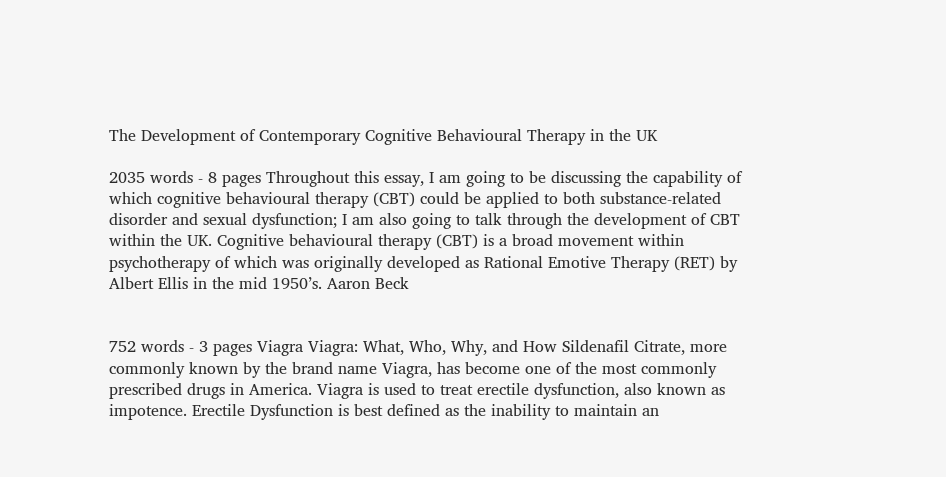The Development of Contemporary Cognitive Behavioural Therapy in the UK

2035 words - 8 pages Throughout this essay, I am going to be discussing the capability of which cognitive behavioural therapy (CBT) could be applied to both substance-related disorder and sexual dysfunction; I am also going to talk through the development of CBT within the UK. Cognitive behavioural therapy (CBT) is a broad movement within psychotherapy of which was originally developed as Rational Emotive Therapy (RET) by Albert Ellis in the mid 1950’s. Aaron Beck


752 words - 3 pages Viagra Viagra: What, Who, Why, and How Sildenafil Citrate, more commonly known by the brand name Viagra, has become one of the most commonly prescribed drugs in America. Viagra is used to treat erectile dysfunction, also known as impotence. Erectile Dysfunction is best defined as the inability to maintain an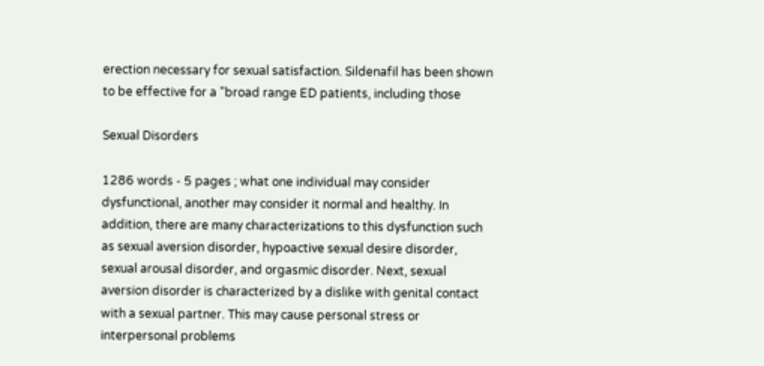erection necessary for sexual satisfaction. Sildenafil has been shown to be effective for a "broad range ED patients, including those

Sexual Disorders

1286 words - 5 pages ; what one individual may consider dysfunctional, another may consider it normal and healthy. In addition, there are many characterizations to this dysfunction such as sexual aversion disorder, hypoactive sexual desire disorder, sexual arousal disorder, and orgasmic disorder. Next, sexual aversion disorder is characterized by a dislike with genital contact with a sexual partner. This may cause personal stress or interpersonal problems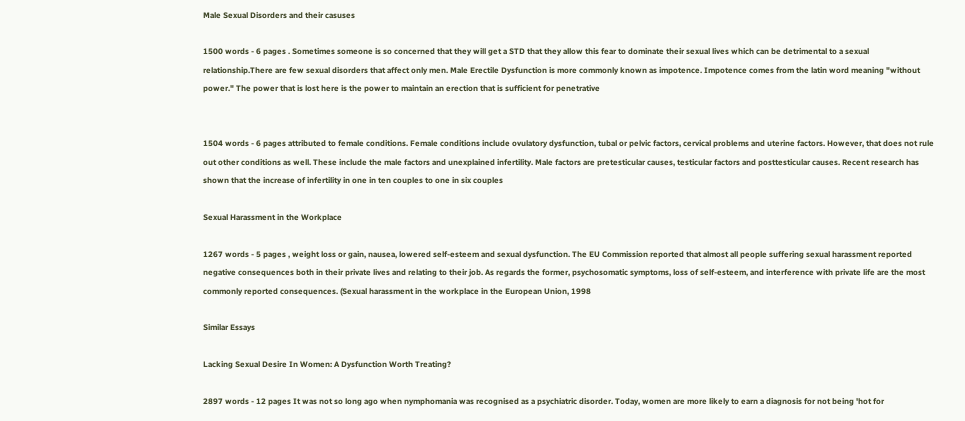Male Sexual Disorders and their casuses

1500 words - 6 pages . Sometimes someone is so concerned that they will get a STD that they allow this fear to dominate their sexual lives which can be detrimental to a sexual relationship.There are few sexual disorders that affect only men. Male Erectile Dysfunction is more commonly known as impotence. Impotence comes from the latin word meaning "without power." The power that is lost here is the power to maintain an erection that is sufficient for penetrative


1504 words - 6 pages attributed to female conditions. Female conditions include ovulatory dysfunction, tubal or pelvic factors, cervical problems and uterine factors. However, that does not rule out other conditions as well. These include the male factors and unexplained infertility. Male factors are pretesticular causes, testicular factors and posttesticular causes. Recent research has shown that the increase of infertility in one in ten couples to one in six couples

Sexual Harassment in the Workplace

1267 words - 5 pages , weight loss or gain, nausea, lowered self-esteem and sexual dysfunction. The EU Commission reported that almost all people suffering sexual harassment reported negative consequences both in their private lives and relating to their job. As regards the former, psychosomatic symptoms, loss of self-esteem, and interference with private life are the most commonly reported consequences. (Sexual harassment in the workplace in the European Union, 1998

Similar Essays

Lacking Sexual Desire In Women: A Dysfunction Worth Treating?

2897 words - 12 pages It was not so long ago when nymphomania was recognised as a psychiatric disorder. Today, women are more likely to earn a diagnosis for not being 'hot for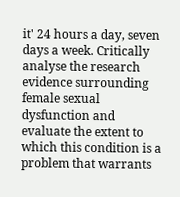it' 24 hours a day, seven days a week. Critically analyse the research evidence surrounding female sexual dysfunction and evaluate the extent to which this condition is a problem that warrants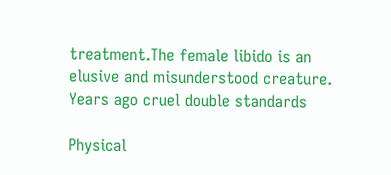treatment.The female libido is an elusive and misunderstood creature. Years ago cruel double standards

Physical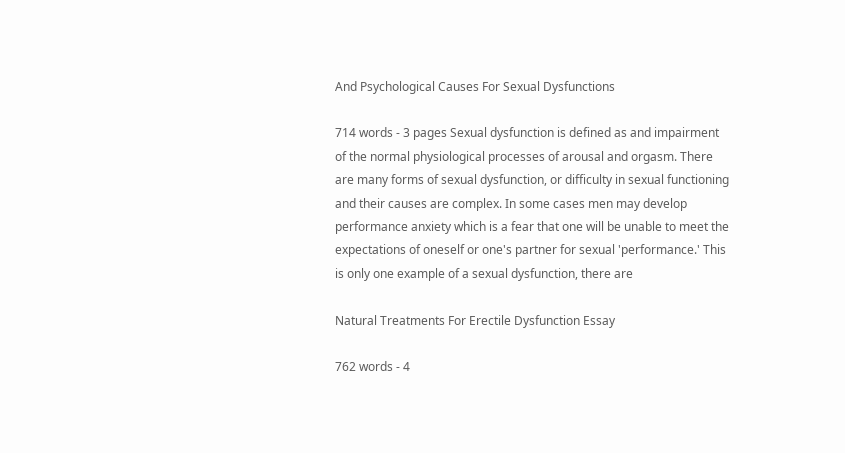And Psychological Causes For Sexual Dysfunctions

714 words - 3 pages Sexual dysfunction is defined as and impairment of the normal physiological processes of arousal and orgasm. There are many forms of sexual dysfunction, or difficulty in sexual functioning and their causes are complex. In some cases men may develop performance anxiety which is a fear that one will be unable to meet the expectations of oneself or one's partner for sexual 'performance.' This is only one example of a sexual dysfunction, there are

Natural Treatments For Erectile Dysfunction Essay

762 words - 4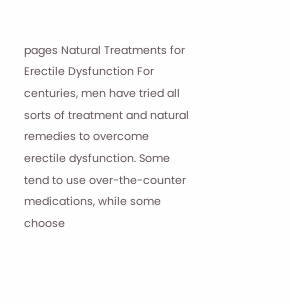pages Natural Treatments for Erectile Dysfunction For centuries, men have tried all sorts of treatment and natural remedies to overcome erectile dysfunction. Some tend to use over-the-counter medications, while some choose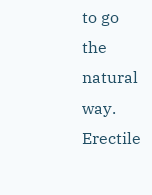to go the natural way. Erectile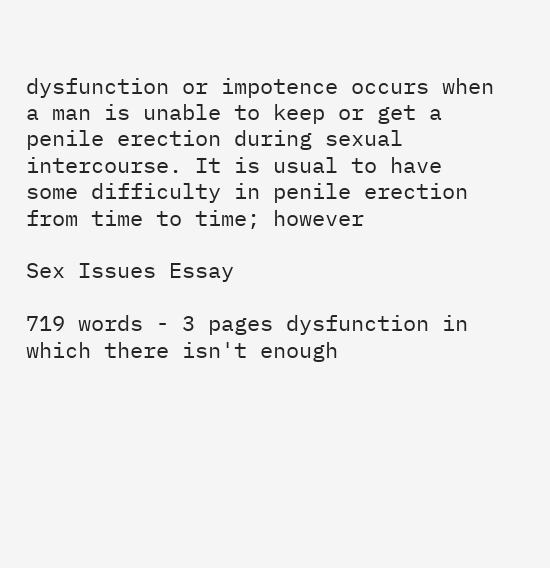dysfunction or impotence occurs when a man is unable to keep or get a penile erection during sexual intercourse. It is usual to have some difficulty in penile erection from time to time; however

Sex Issues Essay

719 words - 3 pages dysfunction in which there isn't enough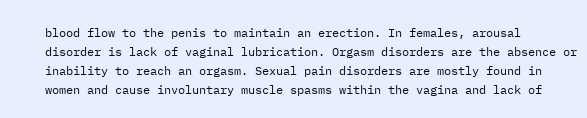blood flow to the penis to maintain an erection. In females, arousal disorder is lack of vaginal lubrication. Orgasm disorders are the absence or inability to reach an orgasm. Sexual pain disorders are mostly found in women and cause involuntary muscle spasms within the vagina and lack of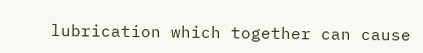lubrication which together can cause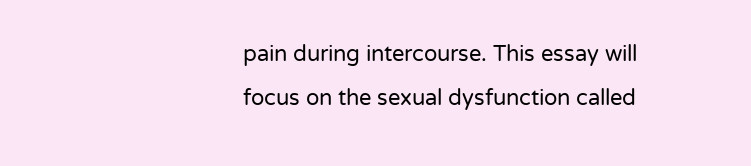pain during intercourse. This essay will focus on the sexual dysfunction called